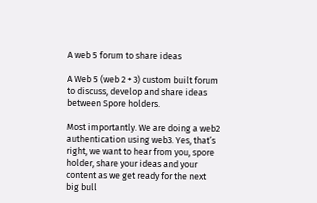A web 5 forum to share ideas

A Web 5 (web 2 + 3) custom built forum to discuss, develop and share ideas between Spore holders.

Most importantly. We are doing a web2 authentication using web3. Yes, that’s right, we want to hear from you, spore holder, share your ideas and your content as we get ready for the next big bull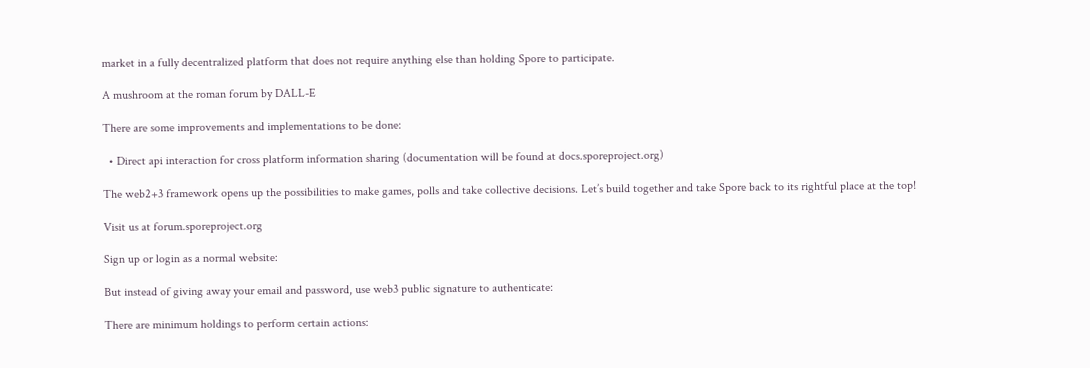market in a fully decentralized platform that does not require anything else than holding Spore to participate.

A mushroom at the roman forum by DALL-E

There are some improvements and implementations to be done:

  • Direct api interaction for cross platform information sharing (documentation will be found at docs.sporeproject.org)

The web2+3 framework opens up the possibilities to make games, polls and take collective decisions. Let’s build together and take Spore back to its rightful place at the top!

Visit us at forum.sporeproject.org

Sign up or login as a normal website:

But instead of giving away your email and password, use web3 public signature to authenticate:

There are minimum holdings to perform certain actions: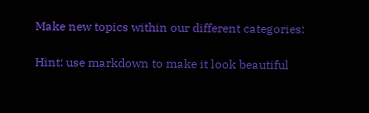Make new topics within our different categories:

Hint: use markdown to make it look beautiful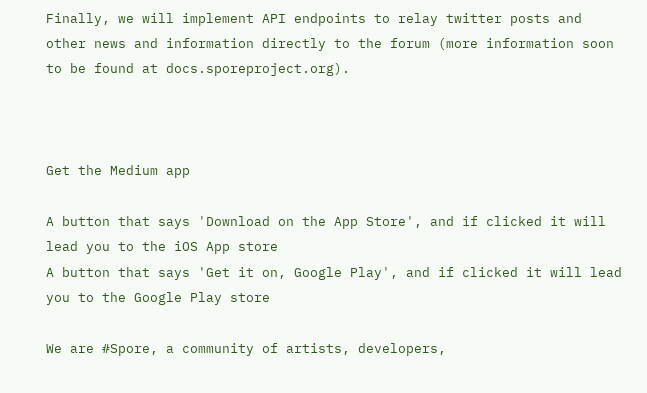Finally, we will implement API endpoints to relay twitter posts and other news and information directly to the forum (more information soon to be found at docs.sporeproject.org).



Get the Medium app

A button that says 'Download on the App Store', and if clicked it will lead you to the iOS App store
A button that says 'Get it on, Google Play', and if clicked it will lead you to the Google Play store

We are #Spore, a community of artists, developers,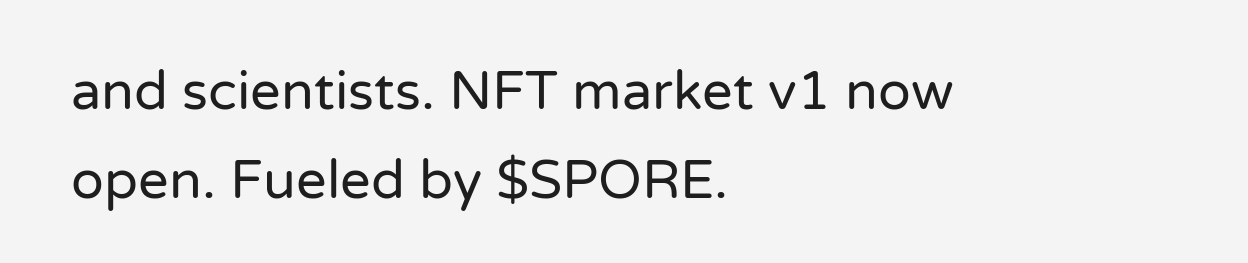and scientists. NFT market v1 now open. Fueled by $SPORE.